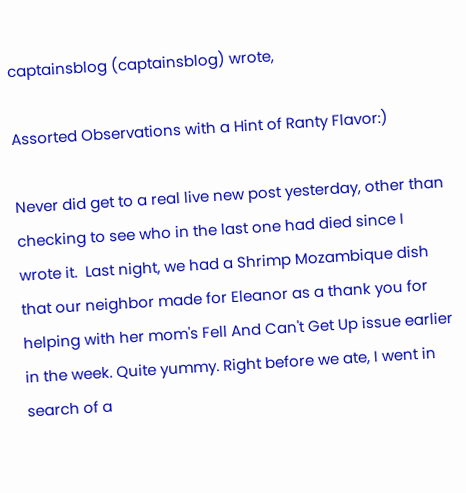captainsblog (captainsblog) wrote,

Assorted Observations with a Hint of Ranty Flavor:)

Never did get to a real live new post yesterday, other than checking to see who in the last one had died since I wrote it.  Last night, we had a Shrimp Mozambique dish that our neighbor made for Eleanor as a thank you for helping with her mom's Fell And Can't Get Up issue earlier in the week. Quite yummy. Right before we ate, I went in search of a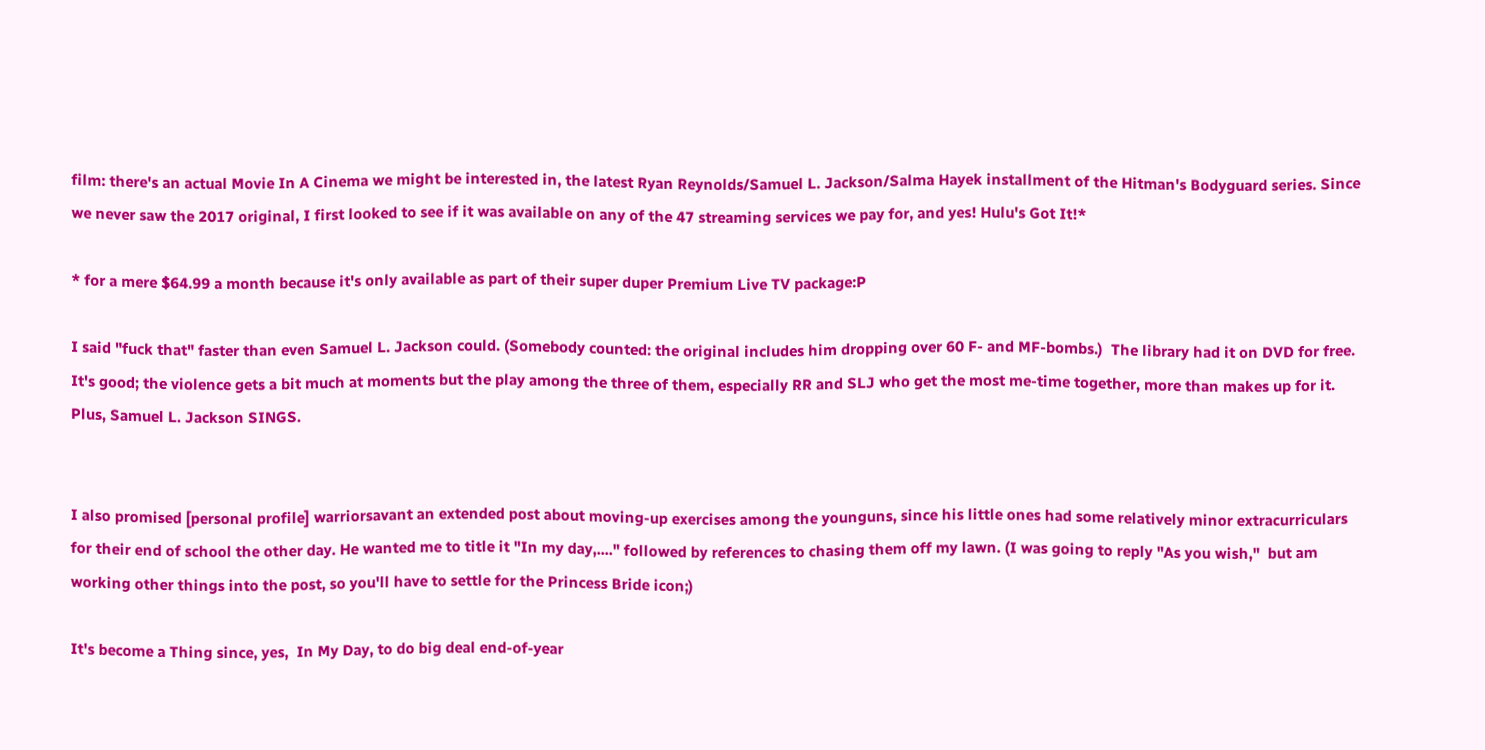film: there's an actual Movie In A Cinema we might be interested in, the latest Ryan Reynolds/Samuel L. Jackson/Salma Hayek installment of the Hitman's Bodyguard series. Since we never saw the 2017 original, I first looked to see if it was available on any of the 47 streaming services we pay for, and yes! Hulu's Got It!*

* for a mere $64.99 a month because it's only available as part of their super duper Premium Live TV package:P

I said "fuck that" faster than even Samuel L. Jackson could. (Somebody counted: the original includes him dropping over 60 F- and MF-bombs.)  The library had it on DVD for free.  It's good; the violence gets a bit much at moments but the play among the three of them, especially RR and SLJ who get the most me-time together, more than makes up for it. Plus, Samuel L. Jackson SINGS.


I also promised [personal profile] warriorsavant an extended post about moving-up exercises among the younguns, since his little ones had some relatively minor extracurriculars for their end of school the other day. He wanted me to title it "In my day,...." followed by references to chasing them off my lawn. (I was going to reply "As you wish,"  but am working other things into the post, so you'll have to settle for the Princess Bride icon;)

It's become a Thing since, yes,  In My Day, to do big deal end-of-year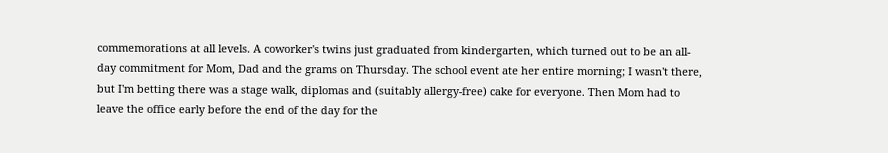commemorations at all levels. A coworker's twins just graduated from kindergarten, which turned out to be an all-day commitment for Mom, Dad and the grams on Thursday. The school event ate her entire morning; I wasn't there, but I'm betting there was a stage walk, diplomas and (suitably allergy-free) cake for everyone. Then Mom had to leave the office early before the end of the day for the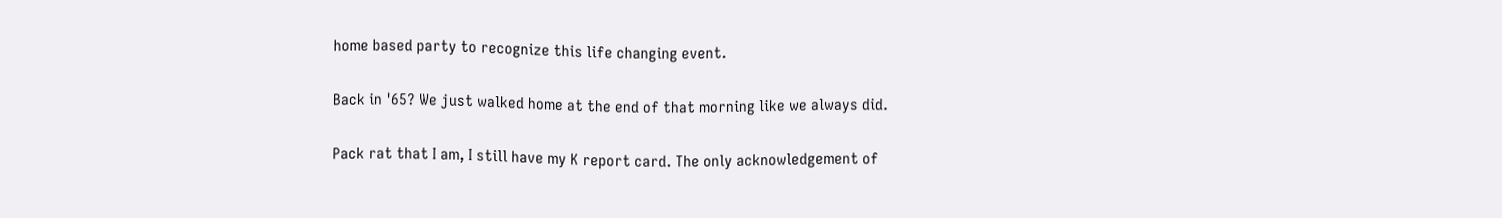home based party to recognize this life changing event.

Back in '65? We just walked home at the end of that morning like we always did.

Pack rat that I am, I still have my K report card. The only acknowledgement of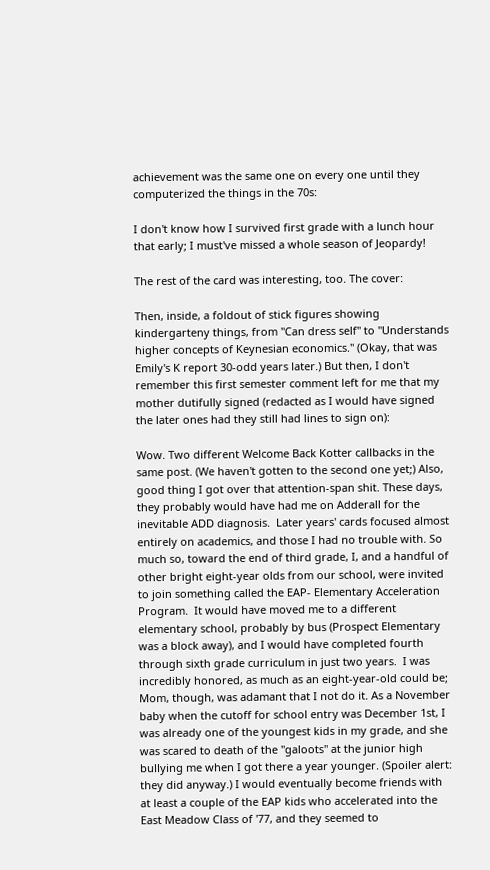achievement was the same one on every one until they computerized the things in the 70s:

I don't know how I survived first grade with a lunch hour that early; I must've missed a whole season of Jeopardy!

The rest of the card was interesting, too. The cover:

Then, inside, a foldout of stick figures showing kindergarteny things, from "Can dress self" to "Understands higher concepts of Keynesian economics." (Okay, that was Emily's K report 30-odd years later.) But then, I don't remember this first semester comment left for me that my mother dutifully signed (redacted as I would have signed the later ones had they still had lines to sign on):

Wow. Two different Welcome Back Kotter callbacks in the same post. (We haven't gotten to the second one yet;) Also, good thing I got over that attention-span shit. These days, they probably would have had me on Adderall for the inevitable ADD diagnosis.  Later years' cards focused almost entirely on academics, and those I had no trouble with. So much so, toward the end of third grade, I, and a handful of other bright eight-year olds from our school, were invited to join something called the EAP- Elementary Acceleration Program.  It would have moved me to a different elementary school, probably by bus (Prospect Elementary was a block away), and I would have completed fourth through sixth grade curriculum in just two years.  I was incredibly honored, as much as an eight-year-old could be; Mom, though, was adamant that I not do it. As a November baby when the cutoff for school entry was December 1st, I was already one of the youngest kids in my grade, and she was scared to death of the "galoots" at the junior high bullying me when I got there a year younger. (Spoiler alert: they did anyway.) I would eventually become friends with at least a couple of the EAP kids who accelerated into the East Meadow Class of '77, and they seemed to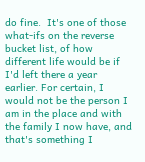do fine.  It's one of those what-ifs on the reverse bucket list, of how different life would be if I'd left there a year earlier. For certain, I would not be the person I am in the place and with the family I now have, and that's something I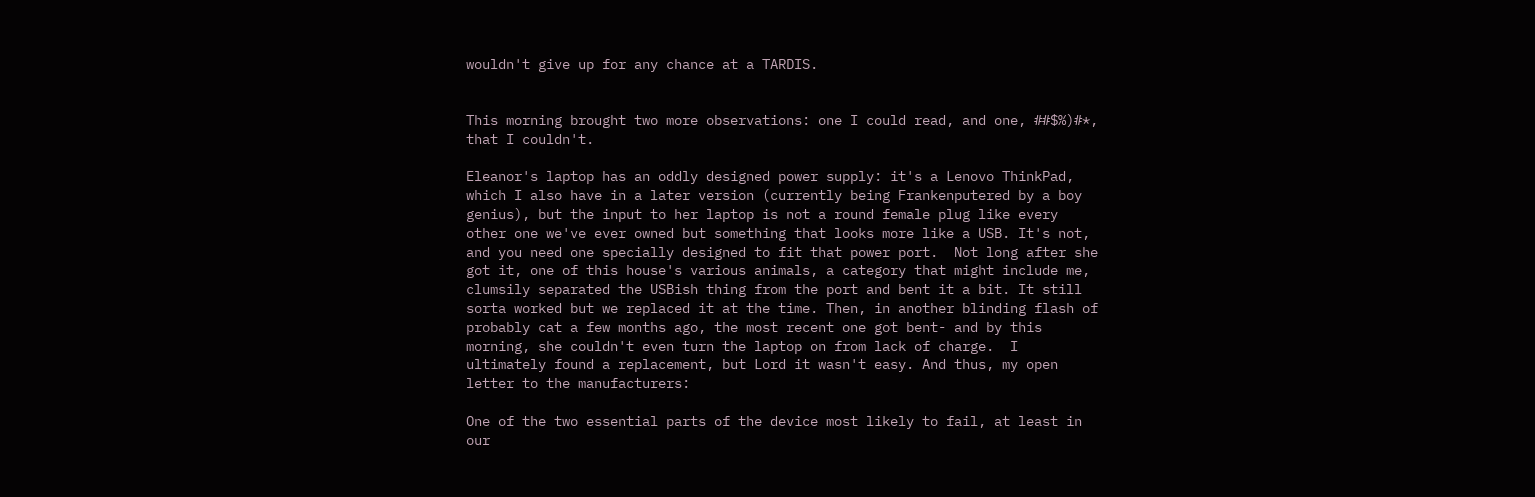wouldn't give up for any chance at a TARDIS.


This morning brought two more observations: one I could read, and one, ##$%)#*, that I couldn't.

Eleanor's laptop has an oddly designed power supply: it's a Lenovo ThinkPad, which I also have in a later version (currently being Frankenputered by a boy genius), but the input to her laptop is not a round female plug like every other one we've ever owned but something that looks more like a USB. It's not, and you need one specially designed to fit that power port.  Not long after she got it, one of this house's various animals, a category that might include me, clumsily separated the USBish thing from the port and bent it a bit. It still sorta worked but we replaced it at the time. Then, in another blinding flash of probably cat a few months ago, the most recent one got bent- and by this morning, she couldn't even turn the laptop on from lack of charge.  I ultimately found a replacement, but Lord it wasn't easy. And thus, my open letter to the manufacturers:

One of the two essential parts of the device most likely to fail, at least in our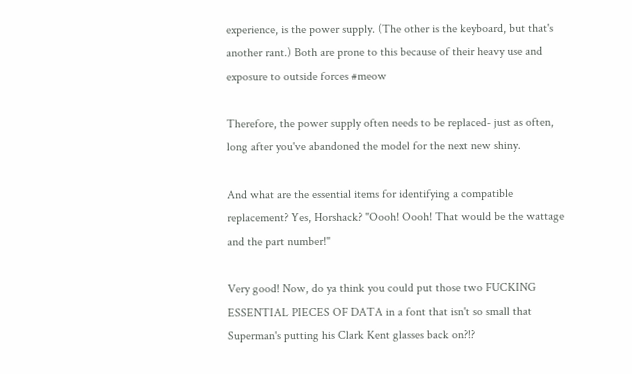experience, is the power supply. (The other is the keyboard, but that's another rant.) Both are prone to this because of their heavy use and exposure to outside forces #meow

Therefore, the power supply often needs to be replaced- just as often, long after you've abandoned the model for the next new shiny.

And what are the essential items for identifying a compatible replacement? Yes, Horshack? "Oooh! Oooh! That would be the wattage and the part number!"

Very good! Now, do ya think you could put those two FUCKING ESSENTIAL PIECES OF DATA in a font that isn't so small that Superman's putting his Clark Kent glasses back on?!?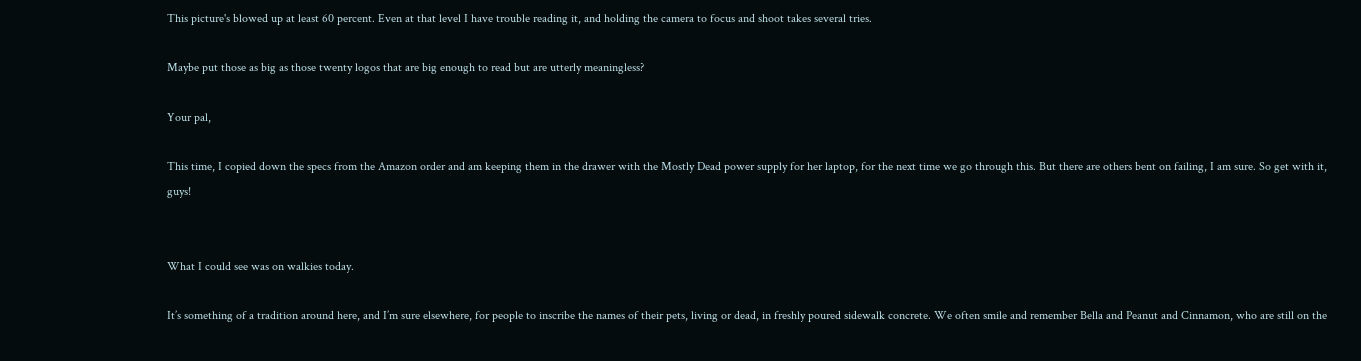This picture's blowed up at least 60 percent. Even at that level I have trouble reading it, and holding the camera to focus and shoot takes several tries.

Maybe put those as big as those twenty logos that are big enough to read but are utterly meaningless?

Your pal,

This time, I copied down the specs from the Amazon order and am keeping them in the drawer with the Mostly Dead power supply for her laptop, for the next time we go through this. But there are others bent on failing, I am sure. So get with it, guys!


What I could see was on walkies today.

It’s something of a tradition around here, and I’m sure elsewhere, for people to inscribe the names of their pets, living or dead, in freshly poured sidewalk concrete. We often smile and remember Bella and Peanut and Cinnamon, who are still on the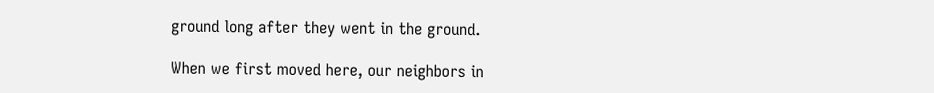ground long after they went in the ground.

When we first moved here, our neighbors in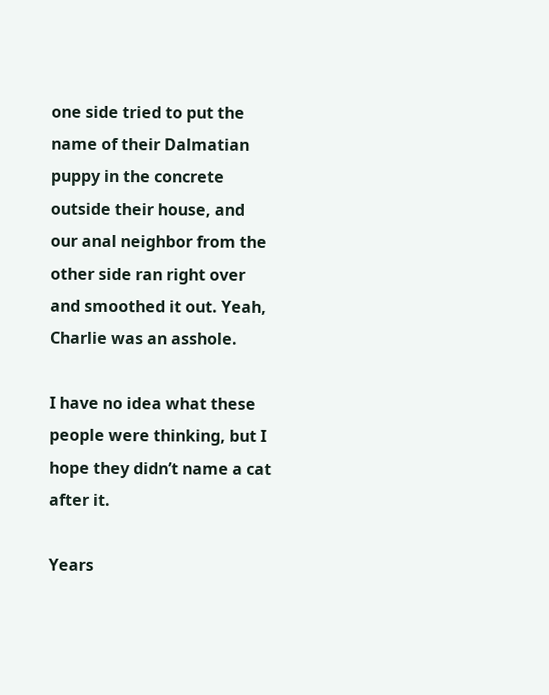one side tried to put the name of their Dalmatian puppy in the concrete outside their house, and our anal neighbor from the other side ran right over and smoothed it out. Yeah, Charlie was an asshole.

I have no idea what these people were thinking, but I hope they didn’t name a cat after it.

Years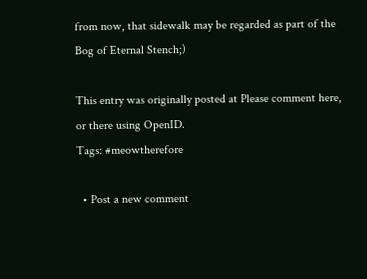from now, that sidewalk may be regarded as part of the Bog of Eternal Stench;)

This entry was originally posted at Please comment here, or there using OpenID.
Tags: #meowtherefore

  • Post a new comment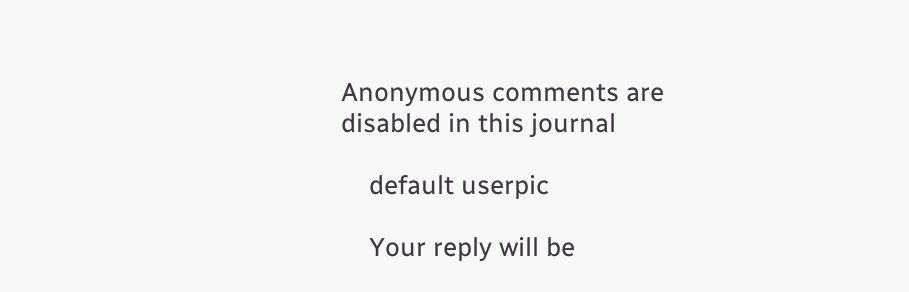Anonymous comments are disabled in this journal

    default userpic

    Your reply will be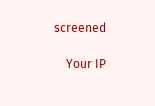screened

    Your IP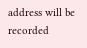address will be recorded